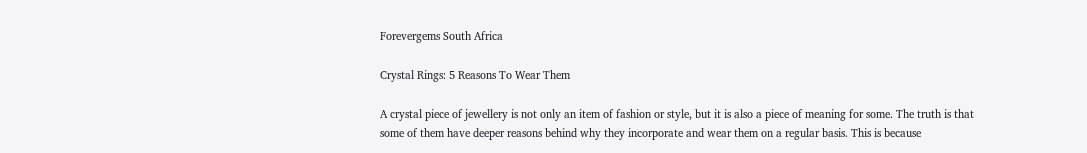Forevergems South Africa

Crystal Rings: 5 Reasons To Wear Them

A crystal piece of jewellery is not only an item of fashion or style, but it is also a piece of meaning for some. The truth is that some of them have deeper reasons behind why they incorporate and wear them on a regular basis. This is because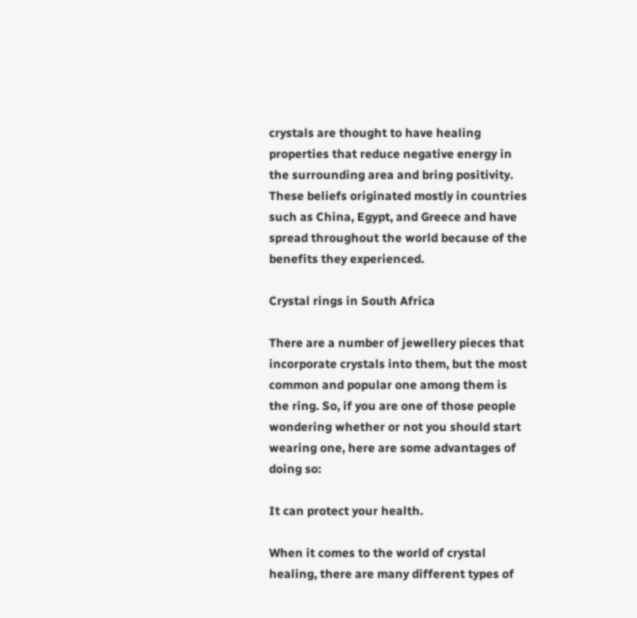crystals are thought to have healing properties that reduce negative energy in the surrounding area and bring positivity. These beliefs originated mostly in countries such as China, Egypt, and Greece and have spread throughout the world because of the benefits they experienced.

Crystal rings in South Africa

There are a number of jewellery pieces that incorporate crystals into them, but the most common and popular one among them is the ring. So, if you are one of those people wondering whether or not you should start wearing one, here are some advantages of doing so:

It can protect your health.

When it comes to the world of crystal healing, there are many different types of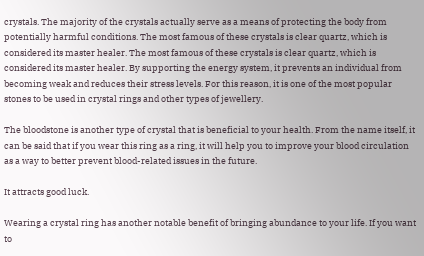crystals. The majority of the crystals actually serve as a means of protecting the body from potentially harmful conditions. The most famous of these crystals is clear quartz, which is considered its master healer. The most famous of these crystals is clear quartz, which is considered its master healer. By supporting the energy system, it prevents an individual from becoming weak and reduces their stress levels. For this reason, it is one of the most popular stones to be used in crystal rings and other types of jewellery.

The bloodstone is another type of crystal that is beneficial to your health. From the name itself, it can be said that if you wear this ring as a ring, it will help you to improve your blood circulation as a way to better prevent blood-related issues in the future.

It attracts good luck.

Wearing a crystal ring has another notable benefit of bringing abundance to your life. If you want to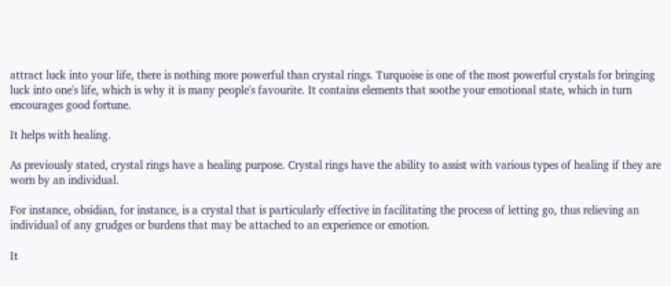attract luck into your life, there is nothing more powerful than crystal rings. Turquoise is one of the most powerful crystals for bringing luck into one's life, which is why it is many people's favourite. It contains elements that soothe your emotional state, which in turn encourages good fortune.

It helps with healing.

As previously stated, crystal rings have a healing purpose. Crystal rings have the ability to assist with various types of healing if they are worn by an individual.

For instance, obsidian, for instance, is a crystal that is particularly effective in facilitating the process of letting go, thus relieving an individual of any grudges or burdens that may be attached to an experience or emotion.

It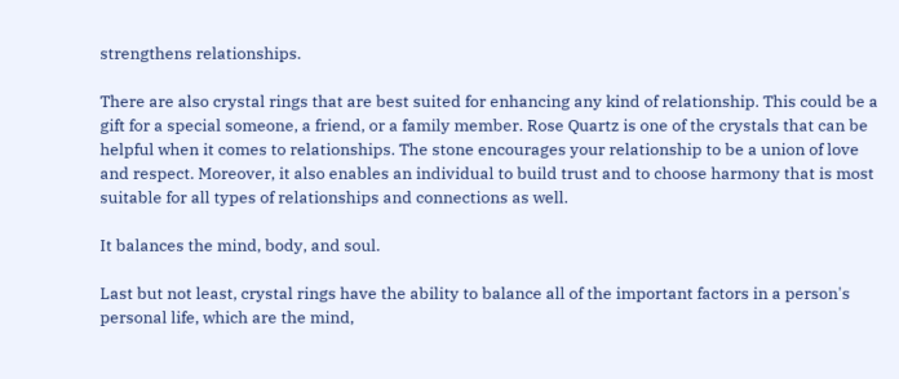strengthens relationships.

There are also crystal rings that are best suited for enhancing any kind of relationship. This could be a gift for a special someone, a friend, or a family member. Rose Quartz is one of the crystals that can be helpful when it comes to relationships. The stone encourages your relationship to be a union of love and respect. Moreover, it also enables an individual to build trust and to choose harmony that is most suitable for all types of relationships and connections as well.

It balances the mind, body, and soul.

Last but not least, crystal rings have the ability to balance all of the important factors in a person's personal life, which are the mind,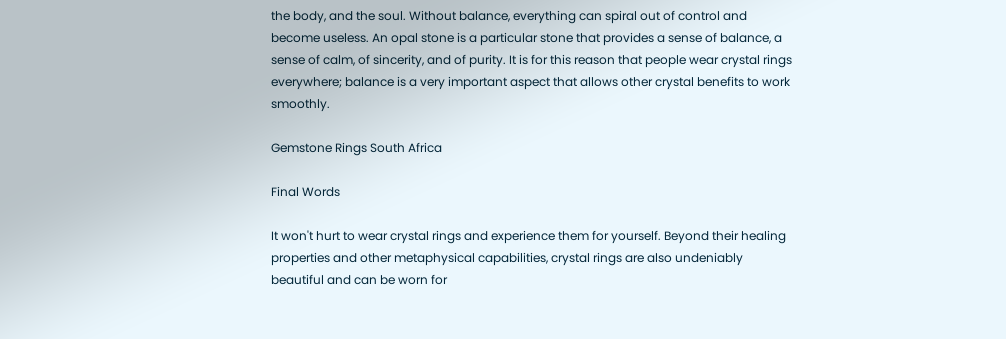the body, and the soul. Without balance, everything can spiral out of control and become useless. An opal stone is a particular stone that provides a sense of balance, a sense of calm, of sincerity, and of purity. It is for this reason that people wear crystal rings everywhere; balance is a very important aspect that allows other crystal benefits to work smoothly.

Gemstone Rings South Africa

Final Words

It won't hurt to wear crystal rings and experience them for yourself. Beyond their healing properties and other metaphysical capabilities, crystal rings are also undeniably beautiful and can be worn for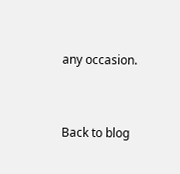any occasion.


Back to blog